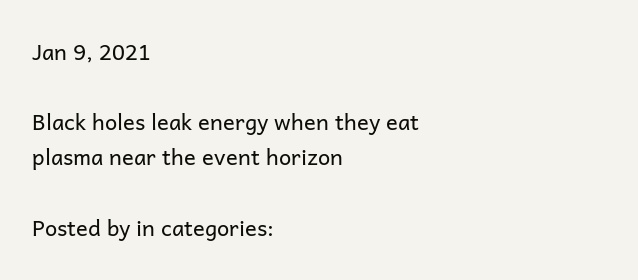Jan 9, 2021

Black holes leak energy when they eat plasma near the event horizon

Posted by in categories: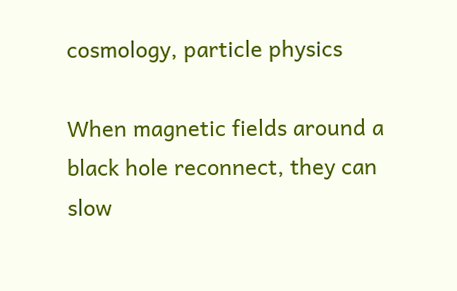cosmology, particle physics

When magnetic fields around a black hole reconnect, they can slow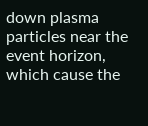down plasma particles near the event horizon, which cause the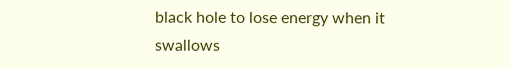black hole to lose energy when it swallows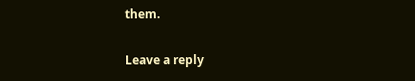them.

Leave a reply